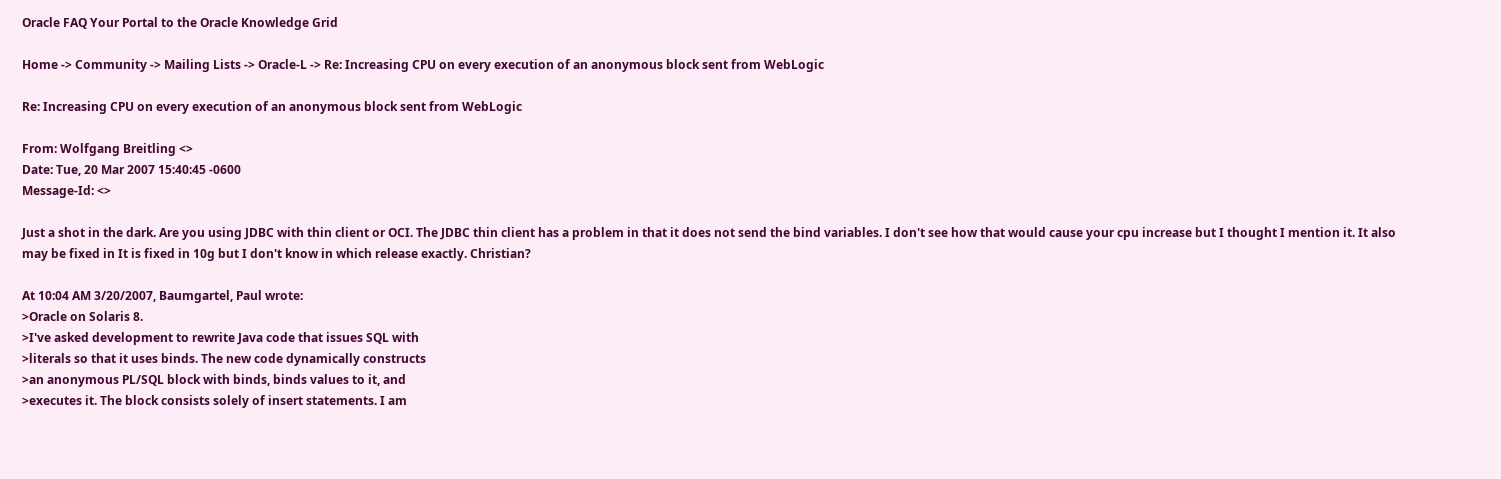Oracle FAQ Your Portal to the Oracle Knowledge Grid

Home -> Community -> Mailing Lists -> Oracle-L -> Re: Increasing CPU on every execution of an anonymous block sent from WebLogic

Re: Increasing CPU on every execution of an anonymous block sent from WebLogic

From: Wolfgang Breitling <>
Date: Tue, 20 Mar 2007 15:40:45 -0600
Message-Id: <>

Just a shot in the dark. Are you using JDBC with thin client or OCI. The JDBC thin client has a problem in that it does not send the bind variables. I don't see how that would cause your cpu increase but I thought I mention it. It also may be fixed in It is fixed in 10g but I don't know in which release exactly. Christian?

At 10:04 AM 3/20/2007, Baumgartel, Paul wrote:
>Oracle on Solaris 8.
>I've asked development to rewrite Java code that issues SQL with
>literals so that it uses binds. The new code dynamically constructs
>an anonymous PL/SQL block with binds, binds values to it, and
>executes it. The block consists solely of insert statements. I am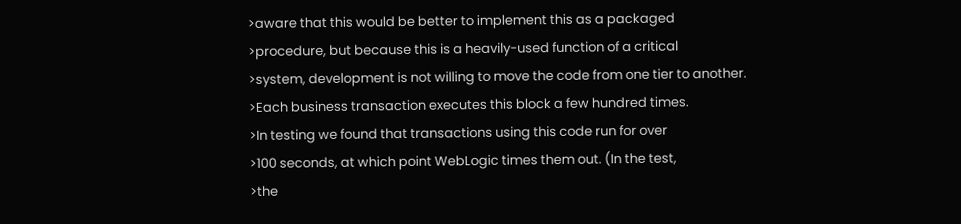>aware that this would be better to implement this as a packaged
>procedure, but because this is a heavily-used function of a critical
>system, development is not willing to move the code from one tier to another.
>Each business transaction executes this block a few hundred times.
>In testing we found that transactions using this code run for over
>100 seconds, at which point WebLogic times them out. (In the test,
>the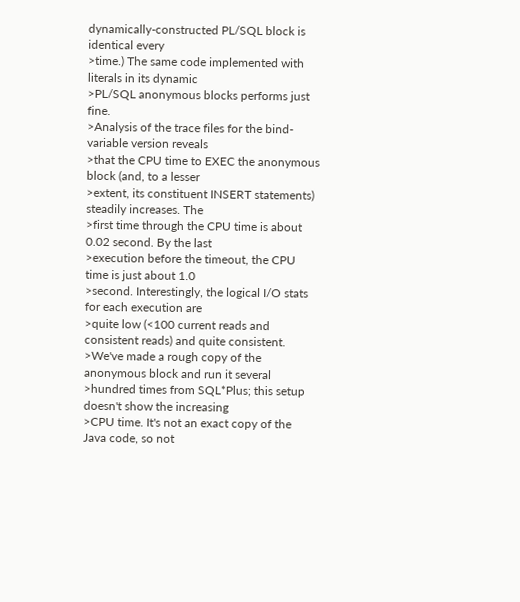dynamically-constructed PL/SQL block is identical every
>time.) The same code implemented with literals in its dynamic
>PL/SQL anonymous blocks performs just fine.
>Analysis of the trace files for the bind-variable version reveals
>that the CPU time to EXEC the anonymous block (and, to a lesser
>extent, its constituent INSERT statements) steadily increases. The
>first time through the CPU time is about 0.02 second. By the last
>execution before the timeout, the CPU time is just about 1.0
>second. Interestingly, the logical I/O stats for each execution are
>quite low (<100 current reads and consistent reads) and quite consistent.
>We've made a rough copy of the anonymous block and run it several
>hundred times from SQL*Plus; this setup doesn't show the increasing
>CPU time. It's not an exact copy of the Java code, so not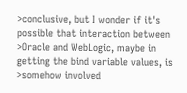>conclusive, but I wonder if it's possible that interaction between
>Oracle and WebLogic, maybe in getting the bind variable values, is
>somehow involved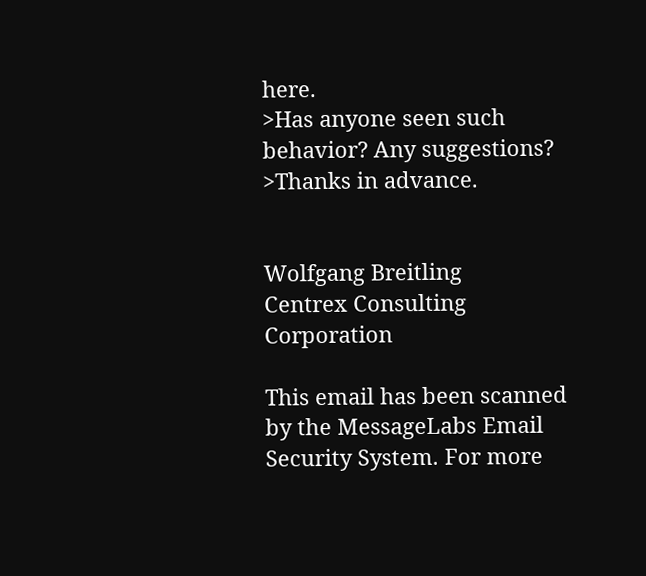here.
>Has anyone seen such behavior? Any suggestions?
>Thanks in advance.


Wolfgang Breitling
Centrex Consulting Corporation

This email has been scanned by the MessageLabs Email Security System. For more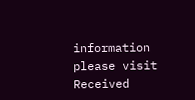information please visit
Received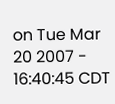on Tue Mar 20 2007 - 16:40:45 CDT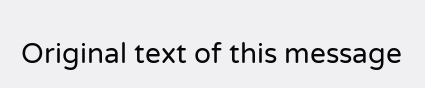Original text of this message